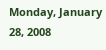Monday, January 28, 2008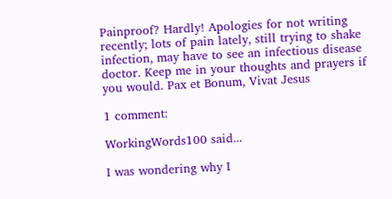Painproof? Hardly! Apologies for not writing recently; lots of pain lately, still trying to shake infection, may have to see an infectious disease doctor. Keep me in your thoughts and prayers if you would. Pax et Bonum, Vivat Jesus

1 comment:

WorkingWords100 said...

I was wondering why I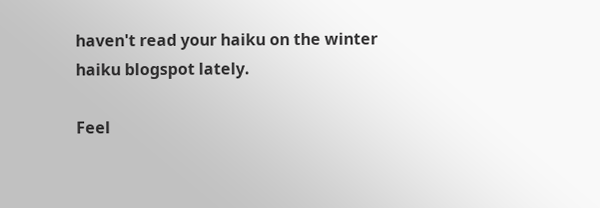haven't read your haiku on the winter haiku blogspot lately.

Feel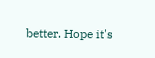better. Hope it's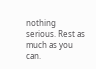nothing serious. Rest as much as you can.